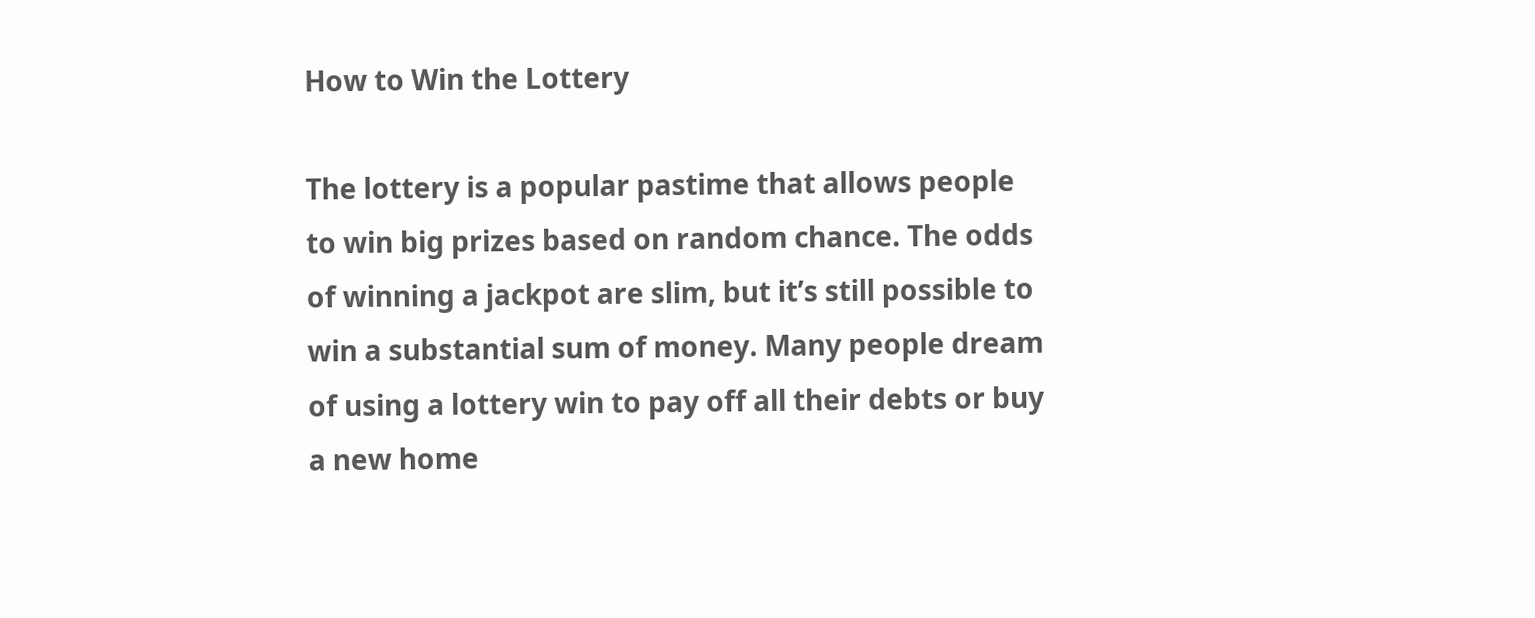How to Win the Lottery

The lottery is a popular pastime that allows people to win big prizes based on random chance. The odds of winning a jackpot are slim, but it’s still possible to win a substantial sum of money. Many people dream of using a lottery win to pay off all their debts or buy a new home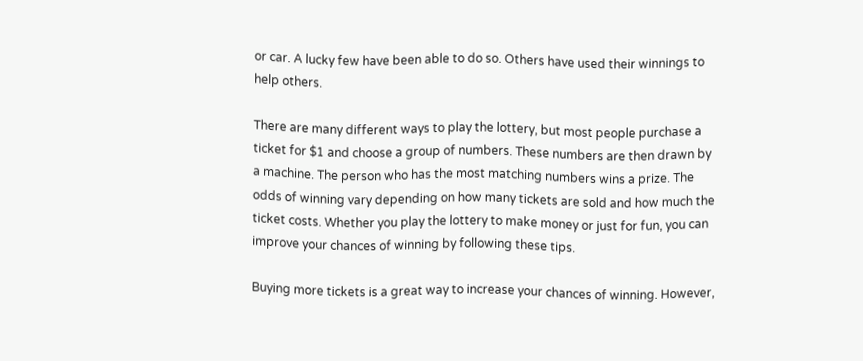or car. A lucky few have been able to do so. Others have used their winnings to help others.

There are many different ways to play the lottery, but most people purchase a ticket for $1 and choose a group of numbers. These numbers are then drawn by a machine. The person who has the most matching numbers wins a prize. The odds of winning vary depending on how many tickets are sold and how much the ticket costs. Whether you play the lottery to make money or just for fun, you can improve your chances of winning by following these tips.

Buying more tickets is a great way to increase your chances of winning. However,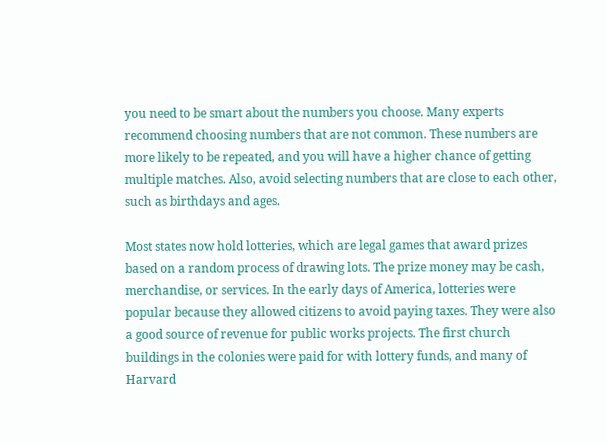you need to be smart about the numbers you choose. Many experts recommend choosing numbers that are not common. These numbers are more likely to be repeated, and you will have a higher chance of getting multiple matches. Also, avoid selecting numbers that are close to each other, such as birthdays and ages.

Most states now hold lotteries, which are legal games that award prizes based on a random process of drawing lots. The prize money may be cash, merchandise, or services. In the early days of America, lotteries were popular because they allowed citizens to avoid paying taxes. They were also a good source of revenue for public works projects. The first church buildings in the colonies were paid for with lottery funds, and many of Harvard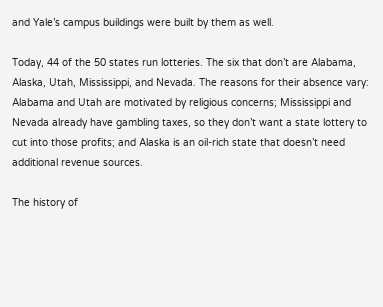and Yale’s campus buildings were built by them as well.

Today, 44 of the 50 states run lotteries. The six that don’t are Alabama, Alaska, Utah, Mississippi, and Nevada. The reasons for their absence vary: Alabama and Utah are motivated by religious concerns; Mississippi and Nevada already have gambling taxes, so they don’t want a state lottery to cut into those profits; and Alaska is an oil-rich state that doesn’t need additional revenue sources.

The history of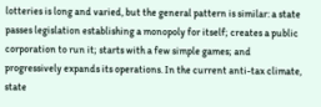lotteries is long and varied, but the general pattern is similar: a state passes legislation establishing a monopoly for itself; creates a public corporation to run it; starts with a few simple games; and progressively expands its operations. In the current anti-tax climate, state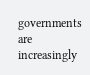governments are increasingly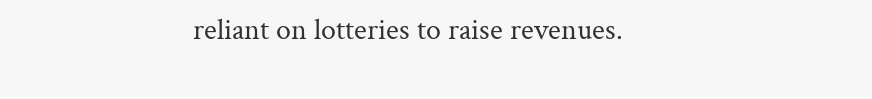reliant on lotteries to raise revenues.